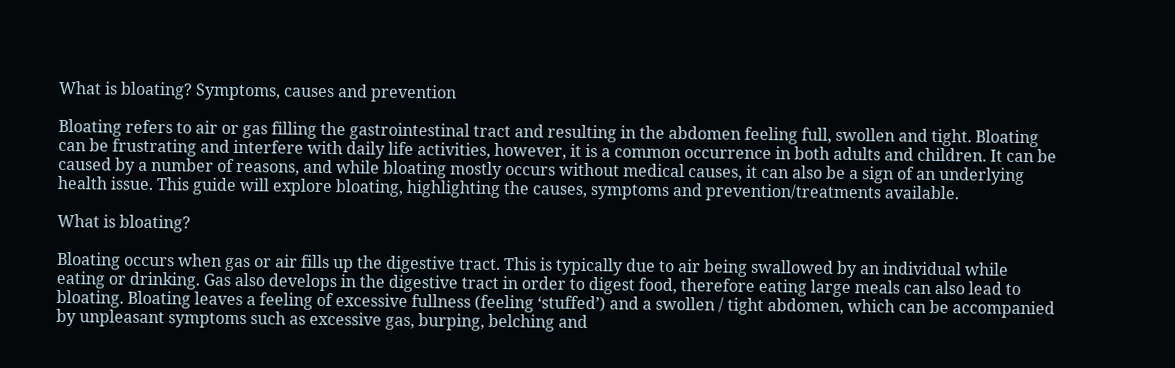What is bloating? Symptoms, causes and prevention

Bloating refers to air or gas filling the gastrointestinal tract and resulting in the abdomen feeling full, swollen and tight. Bloating can be frustrating and interfere with daily life activities, however, it is a common occurrence in both adults and children. It can be caused by a number of reasons, and while bloating mostly occurs without medical causes, it can also be a sign of an underlying health issue. This guide will explore bloating, highlighting the causes, symptoms and prevention/treatments available.

What is bloating?

Bloating occurs when gas or air fills up the digestive tract. This is typically due to air being swallowed by an individual while eating or drinking. Gas also develops in the digestive tract in order to digest food, therefore eating large meals can also lead to bloating. Bloating leaves a feeling of excessive fullness (feeling ‘stuffed’) and a swollen / tight abdomen, which can be accompanied by unpleasant symptoms such as excessive gas, burping, belching and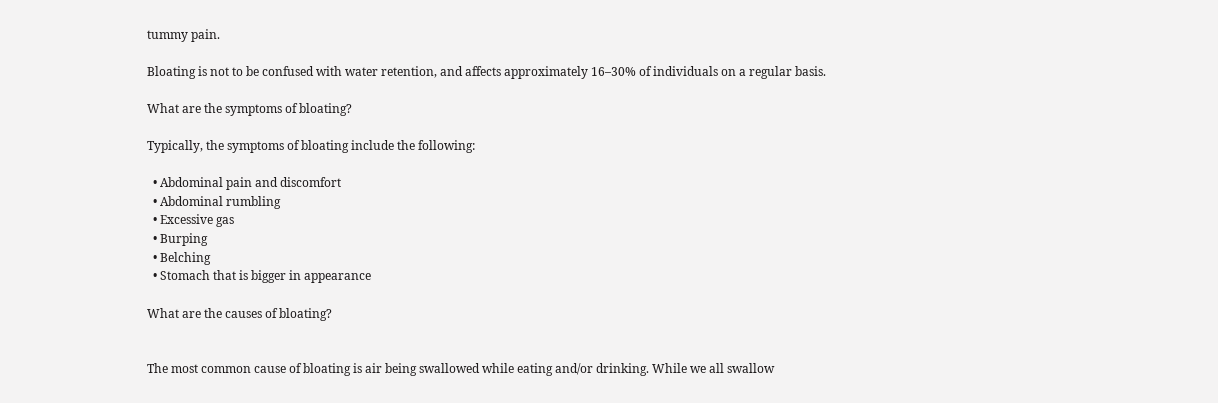tummy pain.

Bloating is not to be confused with water retention, and affects approximately 16–30% of individuals on a regular basis.

What are the symptoms of bloating?

Typically, the symptoms of bloating include the following:

  • Abdominal pain and discomfort
  • Abdominal rumbling
  • Excessive gas
  • Burping
  • Belching
  • Stomach that is bigger in appearance

What are the causes of bloating?


The most common cause of bloating is air being swallowed while eating and/or drinking. While we all swallow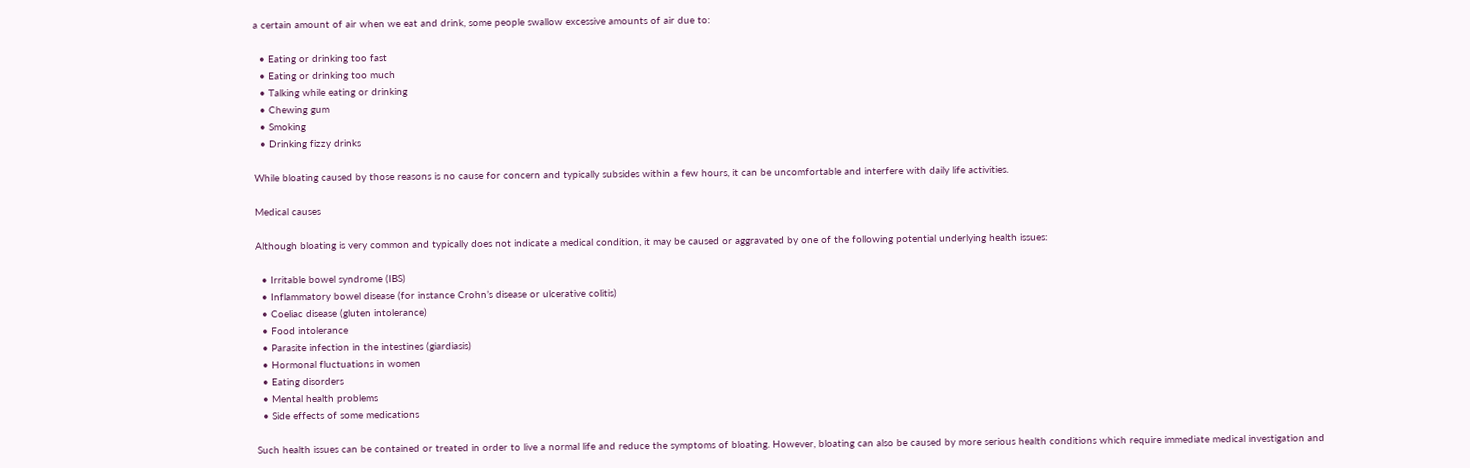a certain amount of air when we eat and drink, some people swallow excessive amounts of air due to:

  • Eating or drinking too fast
  • Eating or drinking too much
  • Talking while eating or drinking
  • Chewing gum
  • Smoking
  • Drinking fizzy drinks

While bloating caused by those reasons is no cause for concern and typically subsides within a few hours, it can be uncomfortable and interfere with daily life activities.

Medical causes

Although bloating is very common and typically does not indicate a medical condition, it may be caused or aggravated by one of the following potential underlying health issues:

  • Irritable bowel syndrome (IBS)
  • Inflammatory bowel disease (for instance Crohn’s disease or ulcerative colitis)
  • Coeliac disease (gluten intolerance)
  • Food intolerance
  • Parasite infection in the intestines (giardiasis)
  • Hormonal fluctuations in women
  • Eating disorders
  • Mental health problems
  • Side effects of some medications

Such health issues can be contained or treated in order to live a normal life and reduce the symptoms of bloating. However, bloating can also be caused by more serious health conditions which require immediate medical investigation and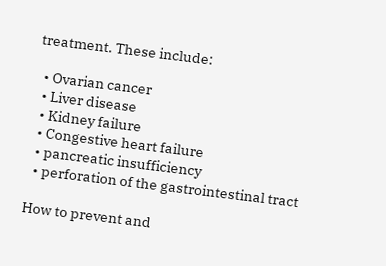treatment. These include:

  • Ovarian cancer
  • Liver disease
  • Kidney failure
  • Congestive heart failure
  • pancreatic insufficiency
  • perforation of the gastrointestinal tract

How to prevent and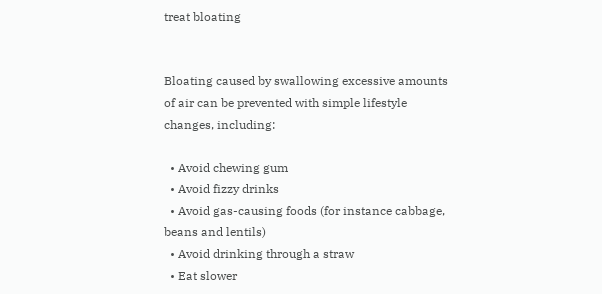treat bloating


Bloating caused by swallowing excessive amounts of air can be prevented with simple lifestyle changes, including:

  • Avoid chewing gum
  • Avoid fizzy drinks
  • Avoid gas-causing foods (for instance cabbage, beans and lentils)
  • Avoid drinking through a straw
  • Eat slower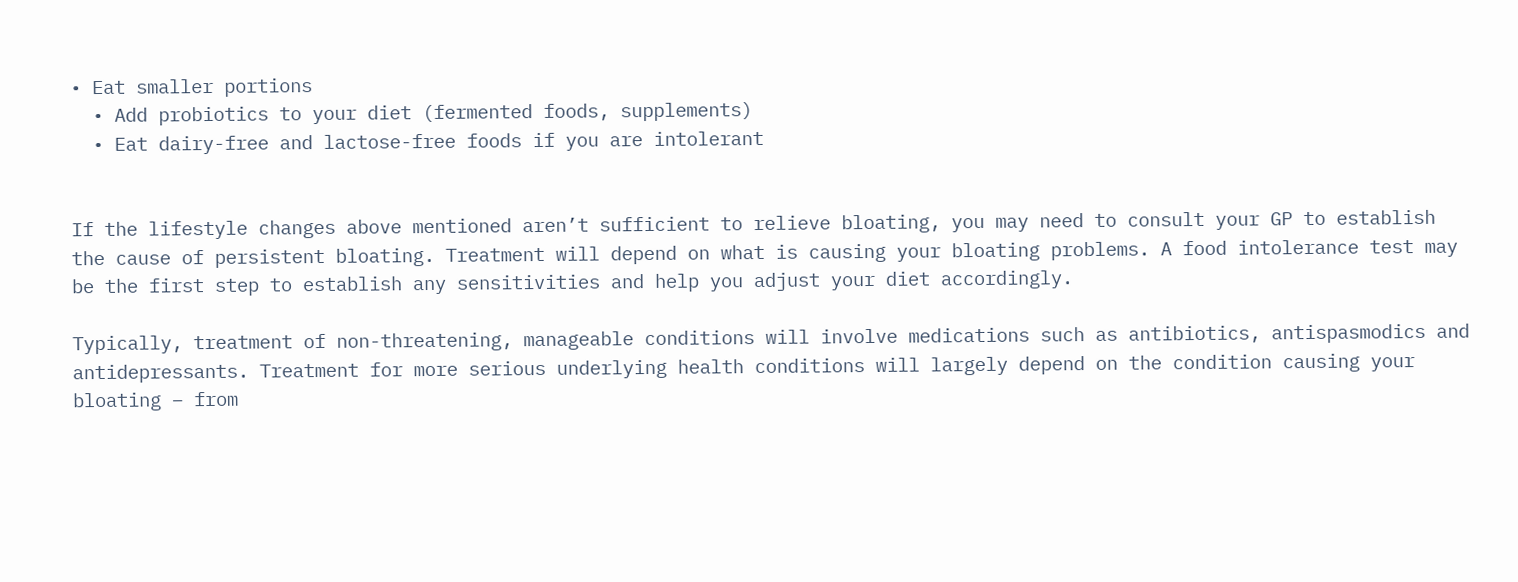• Eat smaller portions
  • Add probiotics to your diet (fermented foods, supplements)
  • Eat dairy-free and lactose-free foods if you are intolerant


If the lifestyle changes above mentioned aren’t sufficient to relieve bloating, you may need to consult your GP to establish the cause of persistent bloating. Treatment will depend on what is causing your bloating problems. A food intolerance test may be the first step to establish any sensitivities and help you adjust your diet accordingly.

Typically, treatment of non-threatening, manageable conditions will involve medications such as antibiotics, antispasmodics and antidepressants. Treatment for more serious underlying health conditions will largely depend on the condition causing your bloating – from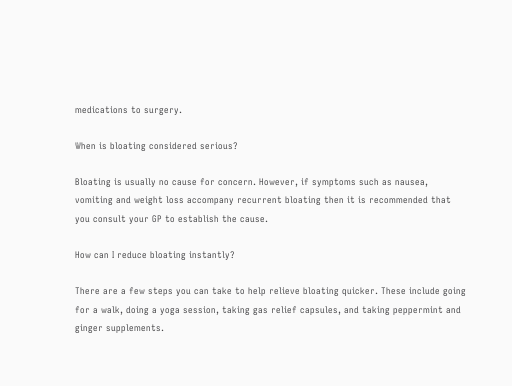medications to surgery.

When is bloating considered serious?

Bloating is usually no cause for concern. However, if symptoms such as nausea, vomiting and weight loss accompany recurrent bloating then it is recommended that you consult your GP to establish the cause.

How can I reduce bloating instantly?

There are a few steps you can take to help relieve bloating quicker. These include going for a walk, doing a yoga session, taking gas relief capsules, and taking peppermint and ginger supplements.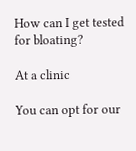How can I get tested for bloating?

At a clinic

You can opt for our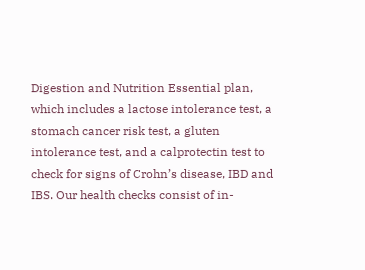Digestion and Nutrition Essential plan, which includes a lactose intolerance test, a stomach cancer risk test, a gluten intolerance test, and a calprotectin test to check for signs of Crohn’s disease, IBD and IBS. Our health checks consist of in-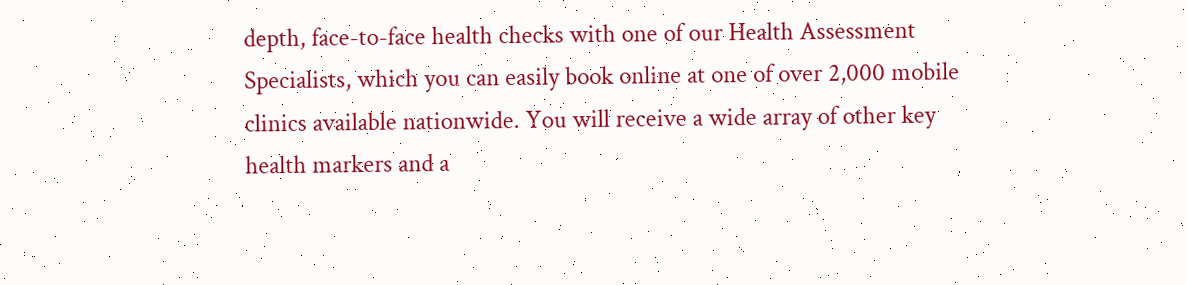depth, face-to-face health checks with one of our Health Assessment Specialists, which you can easily book online at one of over 2,000 mobile clinics available nationwide. You will receive a wide array of other key health markers and a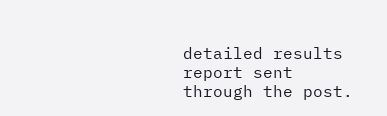detailed results report sent through the post.